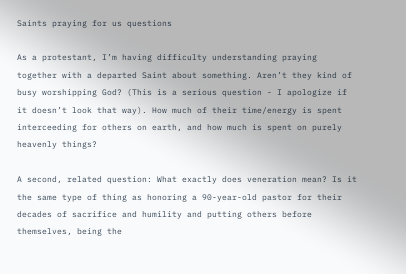Saints praying for us questions

As a protestant, I’m having difficulty understanding praying together with a departed Saint about something. Aren’t they kind of busy worshipping God? (This is a serious question - I apologize if it doesn’t look that way). How much of their time/energy is spent interceeding for others on earth, and how much is spent on purely heavenly things?

A second, related question: What exactly does veneration mean? Is it the same type of thing as honoring a 90-year-old pastor for their decades of sacrifice and humility and putting others before themselves, being the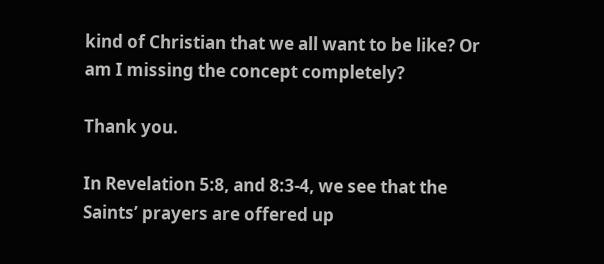kind of Christian that we all want to be like? Or am I missing the concept completely?

Thank you.

In Revelation 5:8, and 8:3-4, we see that the Saints’ prayers are offered up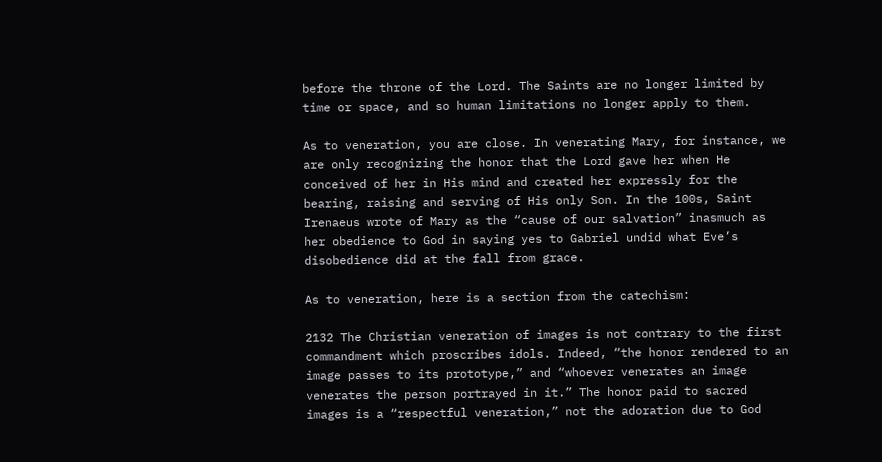before the throne of the Lord. The Saints are no longer limited by time or space, and so human limitations no longer apply to them.

As to veneration, you are close. In venerating Mary, for instance, we are only recognizing the honor that the Lord gave her when He conceived of her in His mind and created her expressly for the bearing, raising and serving of His only Son. In the 100s, Saint Irenaeus wrote of Mary as the “cause of our salvation” inasmuch as her obedience to God in saying yes to Gabriel undid what Eve’s disobedience did at the fall from grace.

As to veneration, here is a section from the catechism:

2132 The Christian veneration of images is not contrary to the first commandment which proscribes idols. Indeed, “the honor rendered to an image passes to its prototype,” and “whoever venerates an image venerates the person portrayed in it.” The honor paid to sacred images is a “respectful veneration,” not the adoration due to God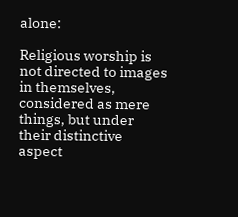alone:

Religious worship is not directed to images in themselves, considered as mere things, but under their distinctive aspect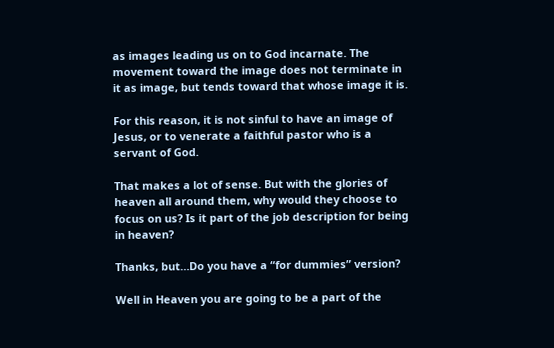as images leading us on to God incarnate. The movement toward the image does not terminate in it as image, but tends toward that whose image it is.

For this reason, it is not sinful to have an image of Jesus, or to venerate a faithful pastor who is a servant of God.

That makes a lot of sense. But with the glories of heaven all around them, why would they choose to focus on us? Is it part of the job description for being in heaven?

Thanks, but…Do you have a “for dummies” version?

Well in Heaven you are going to be a part of the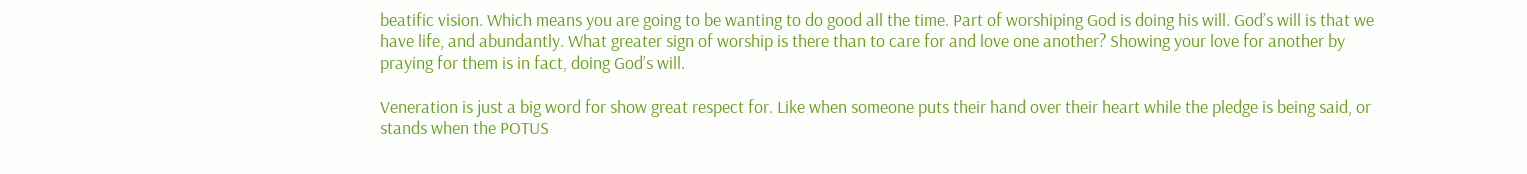beatific vision. Which means you are going to be wanting to do good all the time. Part of worshiping God is doing his will. God’s will is that we have life, and abundantly. What greater sign of worship is there than to care for and love one another? Showing your love for another by praying for them is in fact, doing God’s will.

Veneration is just a big word for show great respect for. Like when someone puts their hand over their heart while the pledge is being said, or stands when the POTUS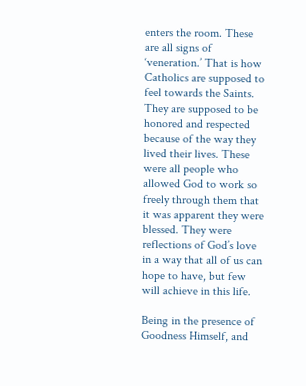enters the room. These are all signs of ‘veneration.’ That is how Catholics are supposed to feel towards the Saints. They are supposed to be honored and respected because of the way they lived their lives. These were all people who allowed God to work so freely through them that it was apparent they were blessed. They were reflections of God’s love in a way that all of us can hope to have, but few will achieve in this life.

Being in the presence of Goodness Himself, and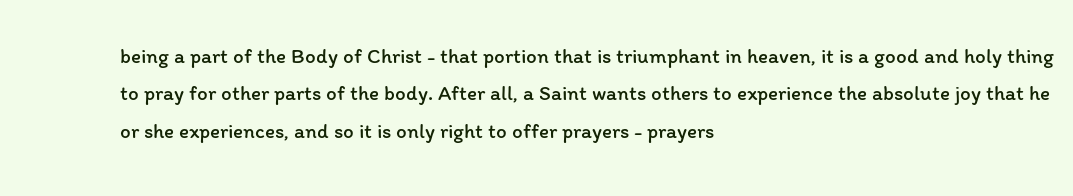being a part of the Body of Christ - that portion that is triumphant in heaven, it is a good and holy thing to pray for other parts of the body. After all, a Saint wants others to experience the absolute joy that he or she experiences, and so it is only right to offer prayers - prayers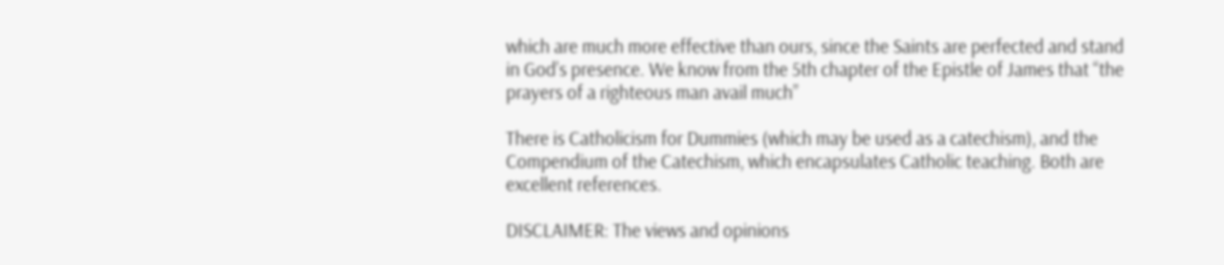which are much more effective than ours, since the Saints are perfected and stand in God’s presence. We know from the 5th chapter of the Epistle of James that “the prayers of a righteous man avail much”

There is Catholicism for Dummies (which may be used as a catechism), and the Compendium of the Catechism, which encapsulates Catholic teaching. Both are excellent references.

DISCLAIMER: The views and opinions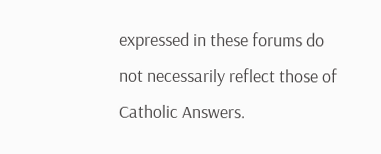expressed in these forums do not necessarily reflect those of Catholic Answers.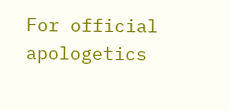For official apologetics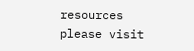resources please visit